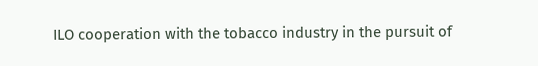ILO cooperation with the tobacco industry in the pursuit of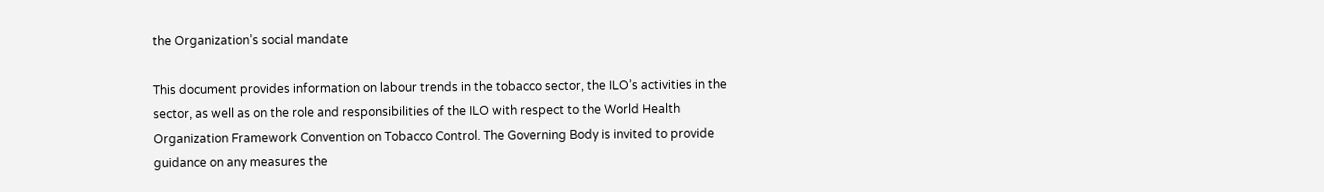the Organization’s social mandate

This document provides information on labour trends in the tobacco sector, the ILO’s activities in the sector, as well as on the role and responsibilities of the ILO with respect to the World Health Organization Framework Convention on Tobacco Control. The Governing Body is invited to provide guidance on any measures the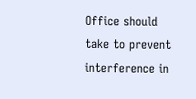Office should take to prevent interference in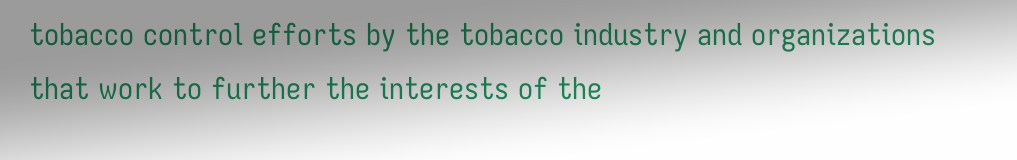tobacco control efforts by the tobacco industry and organizations that work to further the interests of the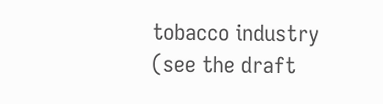tobacco industry (see the draft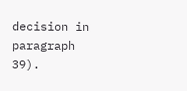decision in paragraph 39).